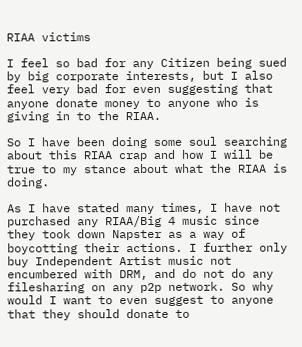RIAA victims

I feel so bad for any Citizen being sued by big corporate interests, but I also feel very bad for even suggesting that anyone donate money to anyone who is giving in to the RIAA.

So I have been doing some soul searching about this RIAA crap and how I will be true to my stance about what the RIAA is doing.

As I have stated many times, I have not purchased any RIAA/Big 4 music since they took down Napster as a way of boycotting their actions. I further only buy Independent Artist music not encumbered with DRM, and do not do any filesharing on any p2p network. So why would I want to even suggest to anyone that they should donate to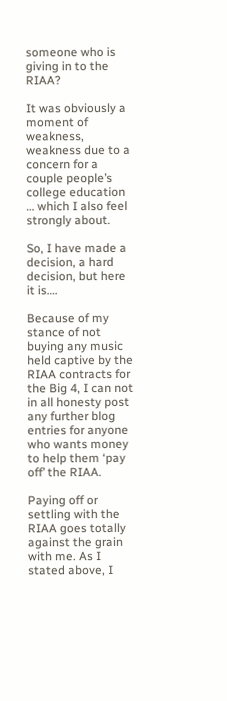someone who is giving in to the RIAA?

It was obviously a moment of weakness, weakness due to a concern for a couple people’s college education … which I also feel strongly about.

So, I have made a decision, a hard decision, but here it is….

Because of my stance of not buying any music held captive by the RIAA contracts for the Big 4, I can not in all honesty post any further blog entries for anyone who wants money to help them ‘pay off’ the RIAA.

Paying off or settling with the RIAA goes totally against the grain with me. As I stated above, I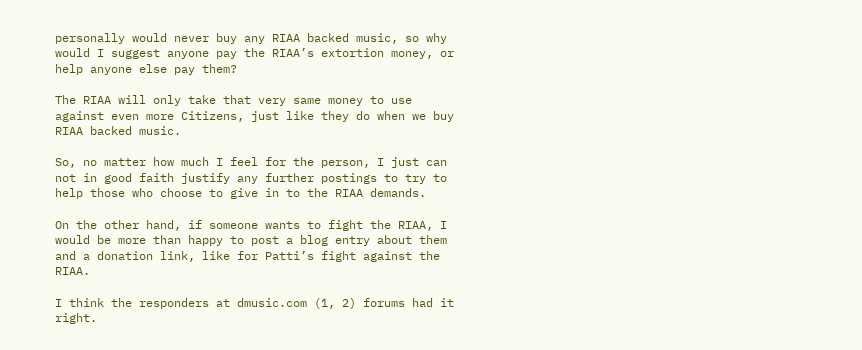personally would never buy any RIAA backed music, so why would I suggest anyone pay the RIAA’s extortion money, or help anyone else pay them?

The RIAA will only take that very same money to use against even more Citizens, just like they do when we buy RIAA backed music.

So, no matter how much I feel for the person, I just can not in good faith justify any further postings to try to help those who choose to give in to the RIAA demands.

On the other hand, if someone wants to fight the RIAA, I would be more than happy to post a blog entry about them and a donation link, like for Patti’s fight against the RIAA.

I think the responders at dmusic.com (1, 2) forums had it right.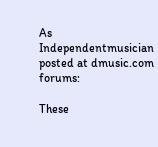As Independentmusician posted at dmusic.com forums:

These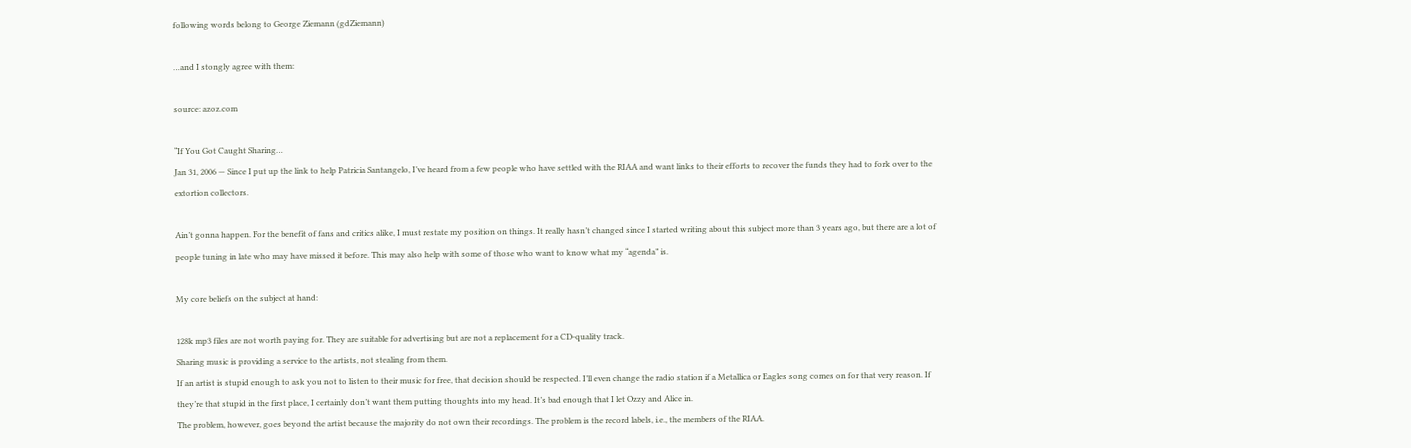following words belong to George Ziemann (gdZiemann)

…and I stongly agree with them:

source: azoz.com

“If You Got Caught Sharing…
Jan 31, 2006 — Since I put up the link to help Patricia Santangelo, I’ve heard from a few people who have settled with the RIAA and want links to their efforts to recover the funds they had to fork over to the extortion collectors.

Ain’t gonna happen. For the benefit of fans and critics alike, I must restate my position on things. It really hasn’t changed since I started writing about this subject more than 3 years ago, but there are a lot of people tuning in late who may have missed it before. This may also help with some of those who want to know what my “agenda” is.

My core beliefs on the subject at hand:

128k mp3 files are not worth paying for. They are suitable for advertising but are not a replacement for a CD-quality track.
Sharing music is providing a service to the artists, not stealing from them.
If an artist is stupid enough to ask you not to listen to their music for free, that decision should be respected. I’ll even change the radio station if a Metallica or Eagles song comes on for that very reason. If they’re that stupid in the first place, I certainly don’t want them putting thoughts into my head. It’s bad enough that I let Ozzy and Alice in.
The problem, however, goes beyond the artist because the majority do not own their recordings. The problem is the record labels, i.e., the members of the RIAA.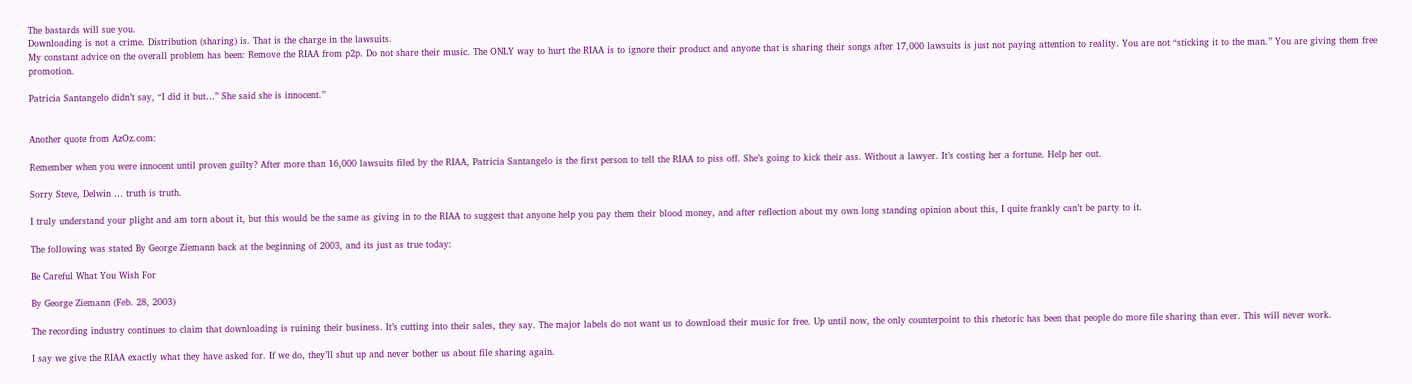The bastards will sue you.
Downloading is not a crime. Distribution (sharing) is. That is the charge in the lawsuits.
My constant advice on the overall problem has been: Remove the RIAA from p2p. Do not share their music. The ONLY way to hurt the RIAA is to ignore their product and anyone that is sharing their songs after 17,000 lawsuits is just not paying attention to reality. You are not “sticking it to the man.” You are giving them free promotion.

Patricia Santangelo didn’t say, “I did it but…” She said she is innocent.”


Another quote from AzOz.com:

Remember when you were innocent until proven guilty? After more than 16,000 lawsuits filed by the RIAA, Patricia Santangelo is the first person to tell the RIAA to piss off. She’s going to kick their ass. Without a lawyer. It’s costing her a fortune. Help her out.

Sorry Steve, Delwin … truth is truth.

I truly understand your plight and am torn about it, but this would be the same as giving in to the RIAA to suggest that anyone help you pay them their blood money, and after reflection about my own long standing opinion about this, I quite frankly can’t be party to it.

The following was stated By George Ziemann back at the beginning of 2003, and its just as true today:

Be Careful What You Wish For

By George Ziemann (Feb. 28, 2003)

The recording industry continues to claim that downloading is ruining their business. It’s cutting into their sales, they say. The major labels do not want us to download their music for free. Up until now, the only counterpoint to this rhetoric has been that people do more file sharing than ever. This will never work.

I say we give the RIAA exactly what they have asked for. If we do, they’ll shut up and never bother us about file sharing again.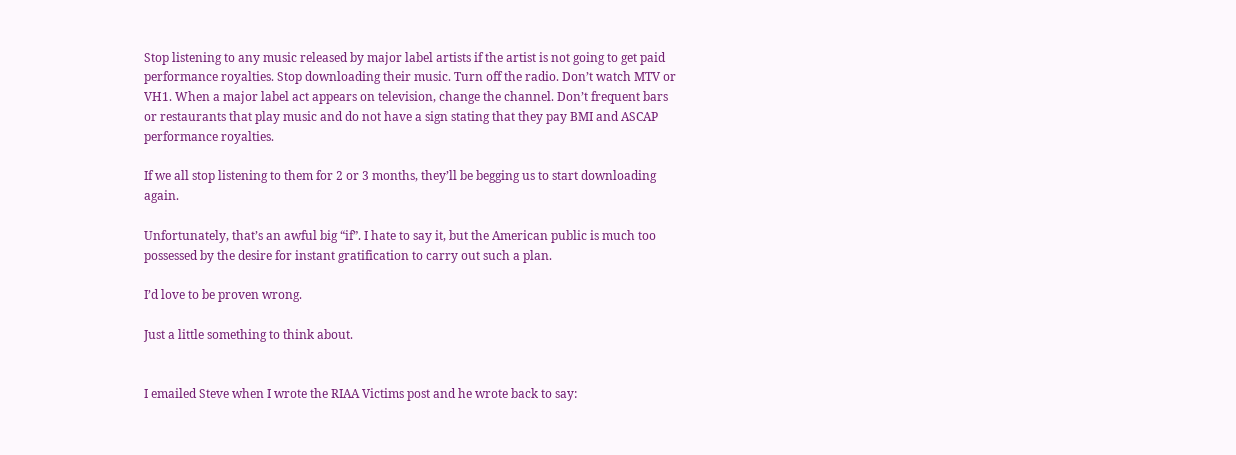Stop listening to any music released by major label artists if the artist is not going to get paid performance royalties. Stop downloading their music. Turn off the radio. Don’t watch MTV or VH1. When a major label act appears on television, change the channel. Don’t frequent bars or restaurants that play music and do not have a sign stating that they pay BMI and ASCAP performance royalties.

If we all stop listening to them for 2 or 3 months, they’ll be begging us to start downloading again.

Unfortunately, that’s an awful big “if”. I hate to say it, but the American public is much too possessed by the desire for instant gratification to carry out such a plan.

I’d love to be proven wrong.

Just a little something to think about.


I emailed Steve when I wrote the RIAA Victims post and he wrote back to say: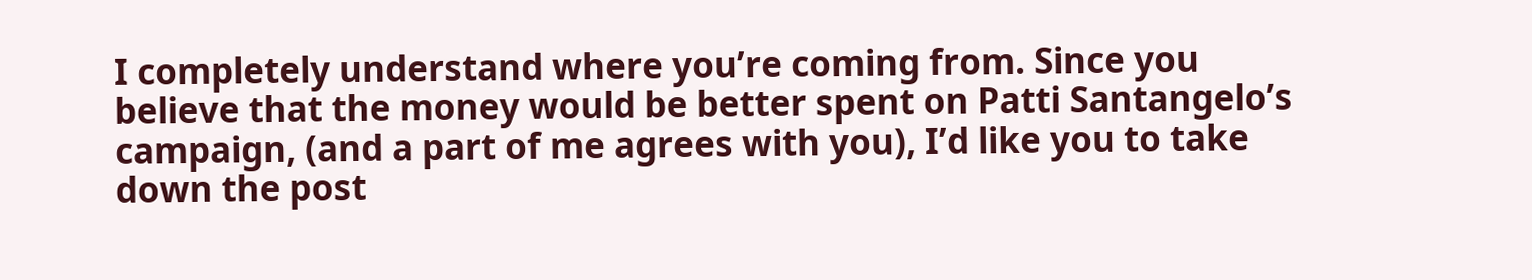I completely understand where you’re coming from. Since you believe that the money would be better spent on Patti Santangelo’s campaign, (and a part of me agrees with you), I’d like you to take down the post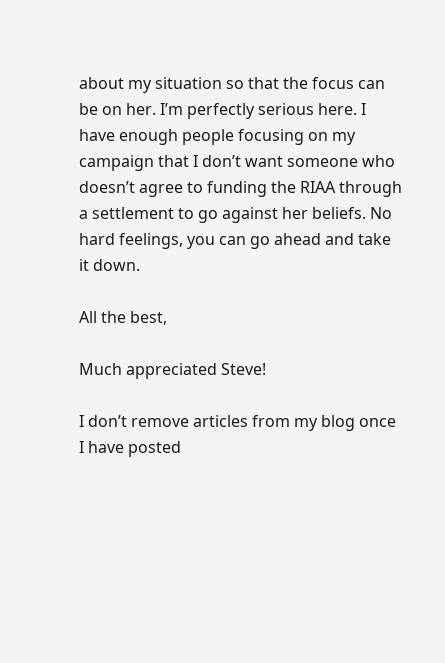about my situation so that the focus can be on her. I’m perfectly serious here. I have enough people focusing on my campaign that I don’t want someone who doesn’t agree to funding the RIAA through a settlement to go against her beliefs. No hard feelings, you can go ahead and take it down.

All the best,

Much appreciated Steve!

I don’t remove articles from my blog once I have posted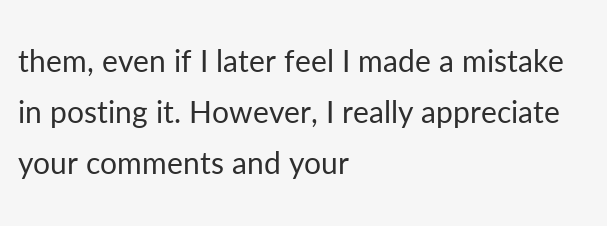them, even if I later feel I made a mistake in posting it. However, I really appreciate your comments and your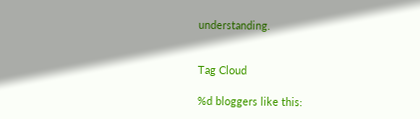understanding.


Tag Cloud

%d bloggers like this: